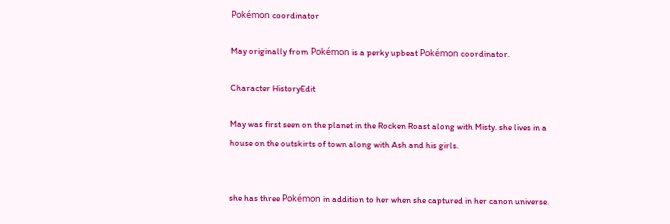Pokémon coordinator

May originally from Pokémon is a perky upbeat Pokémon coordinator.

Character HistoryEdit

May was first seen on the planet in the Rocken Roast along with Misty. she lives in a house on the outskirts of town along with Ash and his girls.


she has three Pokémon in addition to her when she captured in her canon universe.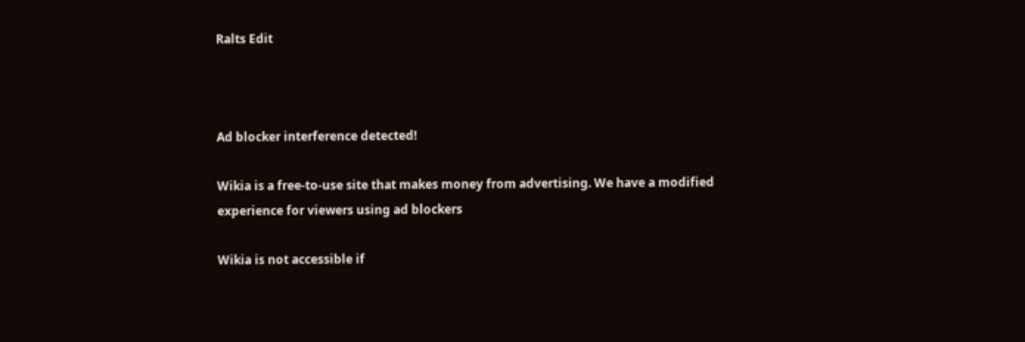Ralts Edit



Ad blocker interference detected!

Wikia is a free-to-use site that makes money from advertising. We have a modified experience for viewers using ad blockers

Wikia is not accessible if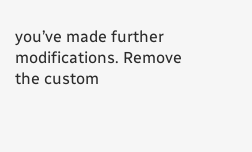you’ve made further modifications. Remove the custom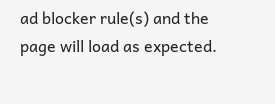ad blocker rule(s) and the page will load as expected.